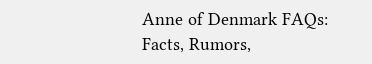Anne of Denmark FAQs: Facts, Rumors,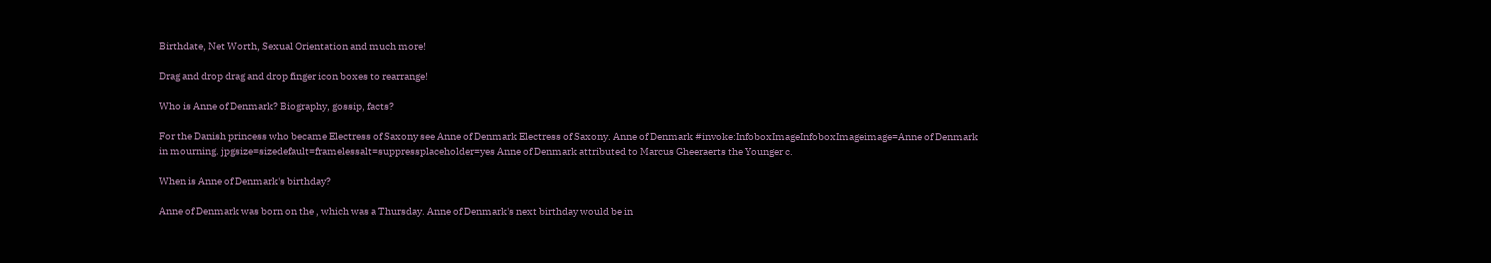Birthdate, Net Worth, Sexual Orientation and much more!

Drag and drop drag and drop finger icon boxes to rearrange!

Who is Anne of Denmark? Biography, gossip, facts?

For the Danish princess who became Electress of Saxony see Anne of Denmark Electress of Saxony. Anne of Denmark #invoke:InfoboxImageInfoboxImageimage=Anne of Denmark in mourning. jpgsize=sizedefault=framelessalt=suppressplaceholder=yes Anne of Denmark attributed to Marcus Gheeraerts the Younger c.

When is Anne of Denmark's birthday?

Anne of Denmark was born on the , which was a Thursday. Anne of Denmark's next birthday would be in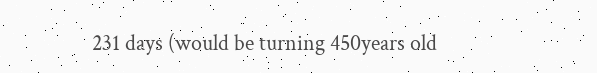231 days (would be turning 450years old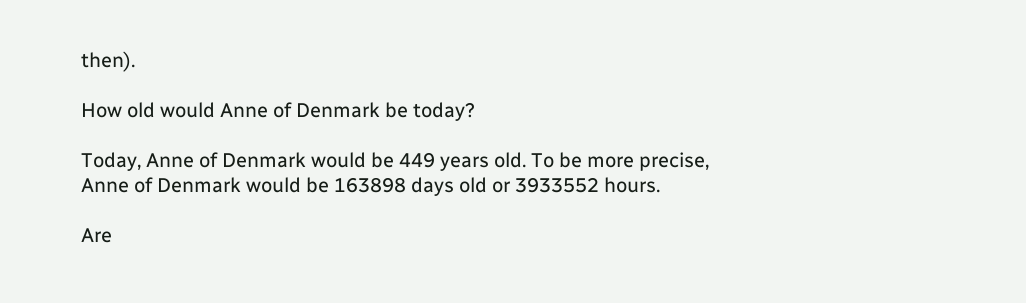then).

How old would Anne of Denmark be today?

Today, Anne of Denmark would be 449 years old. To be more precise, Anne of Denmark would be 163898 days old or 3933552 hours.

Are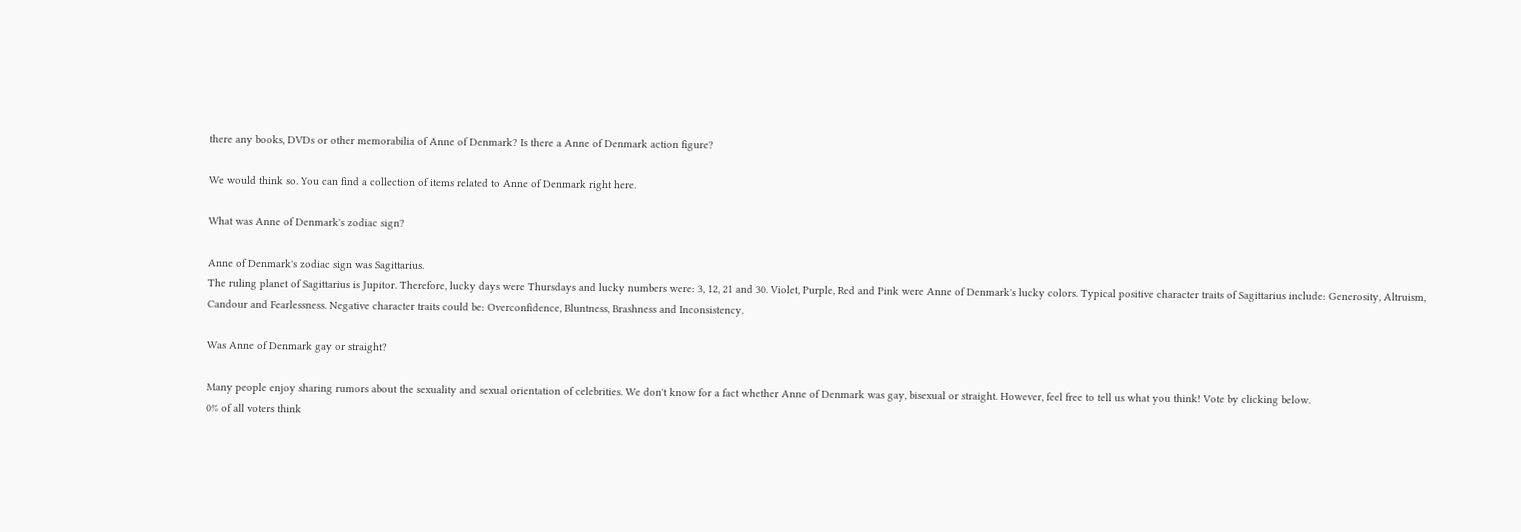there any books, DVDs or other memorabilia of Anne of Denmark? Is there a Anne of Denmark action figure?

We would think so. You can find a collection of items related to Anne of Denmark right here.

What was Anne of Denmark's zodiac sign?

Anne of Denmark's zodiac sign was Sagittarius.
The ruling planet of Sagittarius is Jupitor. Therefore, lucky days were Thursdays and lucky numbers were: 3, 12, 21 and 30. Violet, Purple, Red and Pink were Anne of Denmark's lucky colors. Typical positive character traits of Sagittarius include: Generosity, Altruism, Candour and Fearlessness. Negative character traits could be: Overconfidence, Bluntness, Brashness and Inconsistency.

Was Anne of Denmark gay or straight?

Many people enjoy sharing rumors about the sexuality and sexual orientation of celebrities. We don't know for a fact whether Anne of Denmark was gay, bisexual or straight. However, feel free to tell us what you think! Vote by clicking below.
0% of all voters think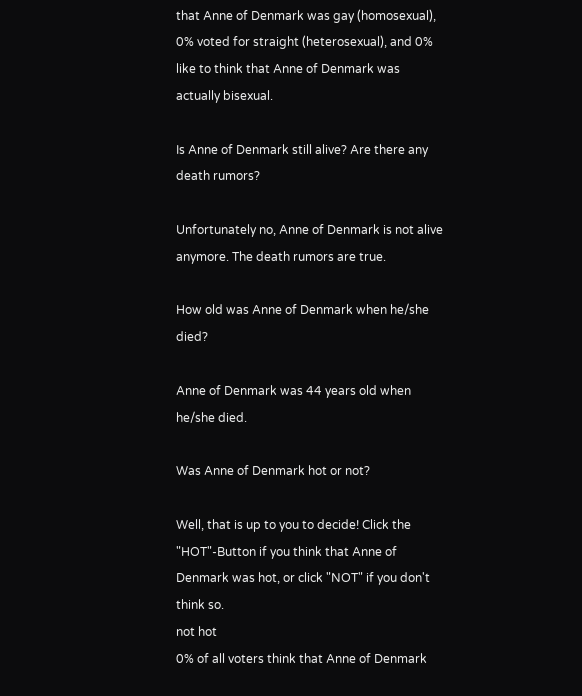that Anne of Denmark was gay (homosexual), 0% voted for straight (heterosexual), and 0% like to think that Anne of Denmark was actually bisexual.

Is Anne of Denmark still alive? Are there any death rumors?

Unfortunately no, Anne of Denmark is not alive anymore. The death rumors are true.

How old was Anne of Denmark when he/she died?

Anne of Denmark was 44 years old when he/she died.

Was Anne of Denmark hot or not?

Well, that is up to you to decide! Click the "HOT"-Button if you think that Anne of Denmark was hot, or click "NOT" if you don't think so.
not hot
0% of all voters think that Anne of Denmark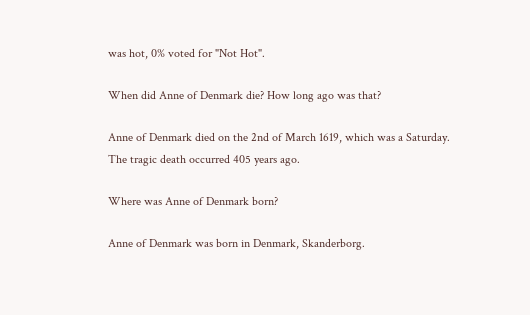was hot, 0% voted for "Not Hot".

When did Anne of Denmark die? How long ago was that?

Anne of Denmark died on the 2nd of March 1619, which was a Saturday. The tragic death occurred 405 years ago.

Where was Anne of Denmark born?

Anne of Denmark was born in Denmark, Skanderborg.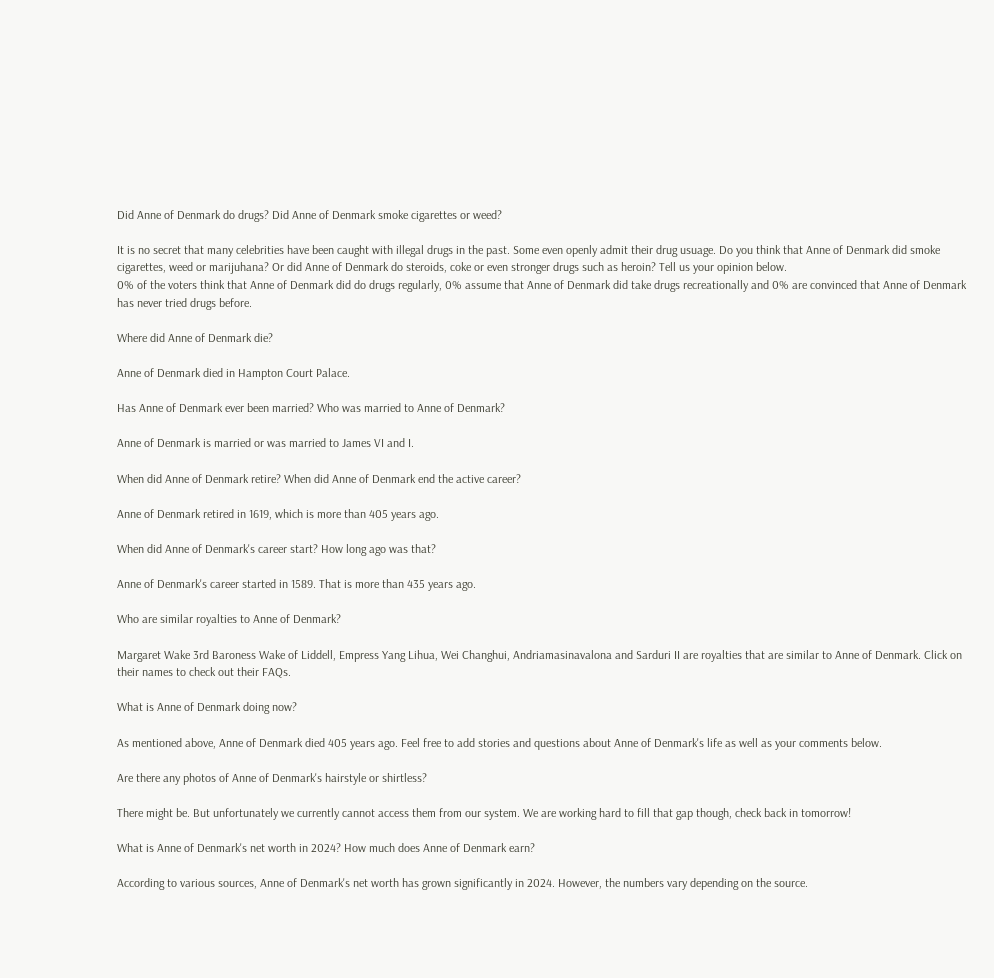Did Anne of Denmark do drugs? Did Anne of Denmark smoke cigarettes or weed?

It is no secret that many celebrities have been caught with illegal drugs in the past. Some even openly admit their drug usuage. Do you think that Anne of Denmark did smoke cigarettes, weed or marijuhana? Or did Anne of Denmark do steroids, coke or even stronger drugs such as heroin? Tell us your opinion below.
0% of the voters think that Anne of Denmark did do drugs regularly, 0% assume that Anne of Denmark did take drugs recreationally and 0% are convinced that Anne of Denmark has never tried drugs before.

Where did Anne of Denmark die?

Anne of Denmark died in Hampton Court Palace.

Has Anne of Denmark ever been married? Who was married to Anne of Denmark?

Anne of Denmark is married or was married to James VI and I.

When did Anne of Denmark retire? When did Anne of Denmark end the active career?

Anne of Denmark retired in 1619, which is more than 405 years ago.

When did Anne of Denmark's career start? How long ago was that?

Anne of Denmark's career started in 1589. That is more than 435 years ago.

Who are similar royalties to Anne of Denmark?

Margaret Wake 3rd Baroness Wake of Liddell, Empress Yang Lihua, Wei Changhui, Andriamasinavalona and Sarduri II are royalties that are similar to Anne of Denmark. Click on their names to check out their FAQs.

What is Anne of Denmark doing now?

As mentioned above, Anne of Denmark died 405 years ago. Feel free to add stories and questions about Anne of Denmark's life as well as your comments below.

Are there any photos of Anne of Denmark's hairstyle or shirtless?

There might be. But unfortunately we currently cannot access them from our system. We are working hard to fill that gap though, check back in tomorrow!

What is Anne of Denmark's net worth in 2024? How much does Anne of Denmark earn?

According to various sources, Anne of Denmark's net worth has grown significantly in 2024. However, the numbers vary depending on the source.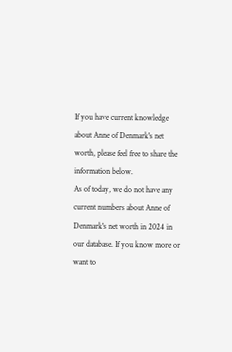If you have current knowledge about Anne of Denmark's net worth, please feel free to share the information below.
As of today, we do not have any current numbers about Anne of Denmark's net worth in 2024 in our database. If you know more or want to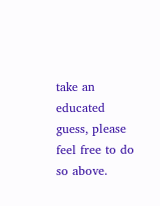take an educated guess, please feel free to do so above.